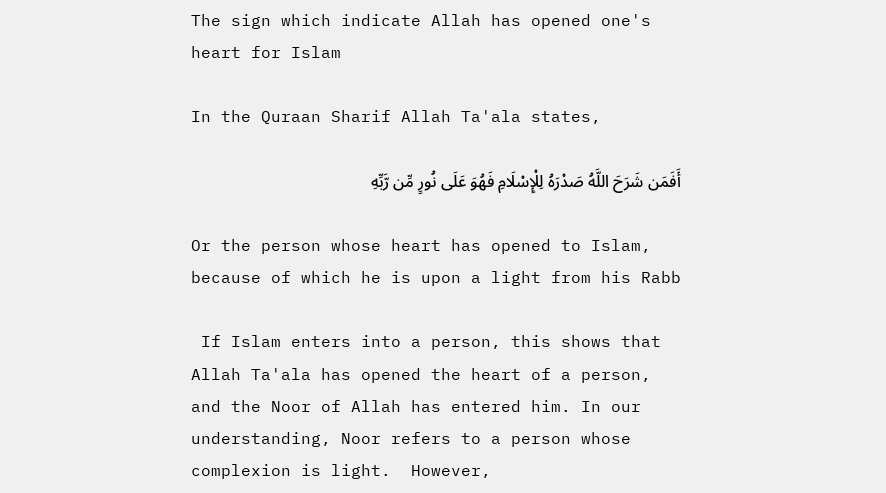The sign which indicate Allah has opened one's heart for Islam

In the Quraan Sharif Allah Ta'ala states,

أَفَمَن شَرَحَ اللَّهُ صَدْرَهُ لِلْإِسْلَامِ فَهُوَ عَلَى نُورٍ مِّن رَّبِّهِ

Or the person whose heart has opened to Islam, because of which he is upon a light from his Rabb

 If Islam enters into a person, this shows that Allah Ta'ala has opened the heart of a person, and the Noor of Allah has entered him. In our understanding, Noor refers to a person whose complexion is light.  However,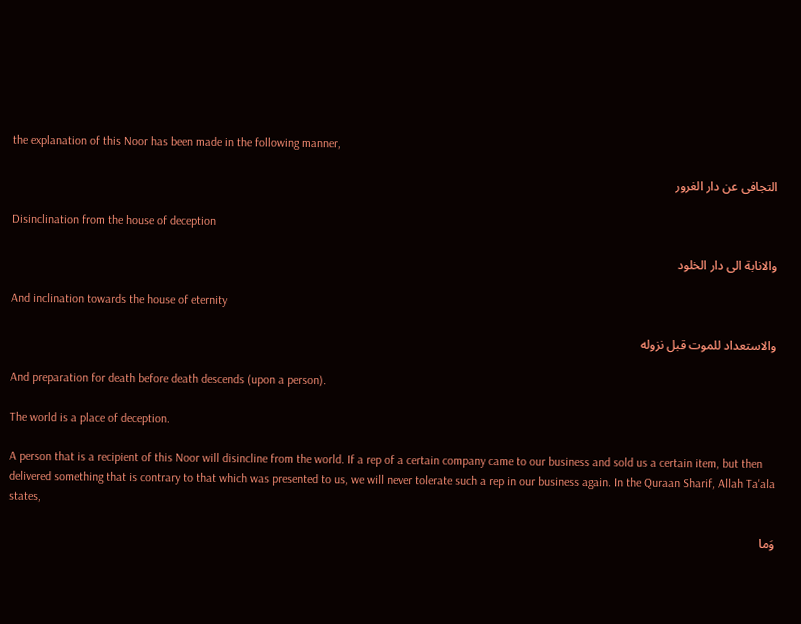the explanation of this Noor has been made in the following manner,

التجافى عن دار الغرور

Disinclination from the house of deception

والانابة الى دار الخلود

And inclination towards the house of eternity

والاستعداد للموت قبل نزوله

And preparation for death before death descends (upon a person).

The world is a place of deception.

A person that is a recipient of this Noor will disincline from the world. If a rep of a certain company came to our business and sold us a certain item, but then delivered something that is contrary to that which was presented to us, we will never tolerate such a rep in our business again. In the Quraan Sharif, Allah Ta'ala states,

وَما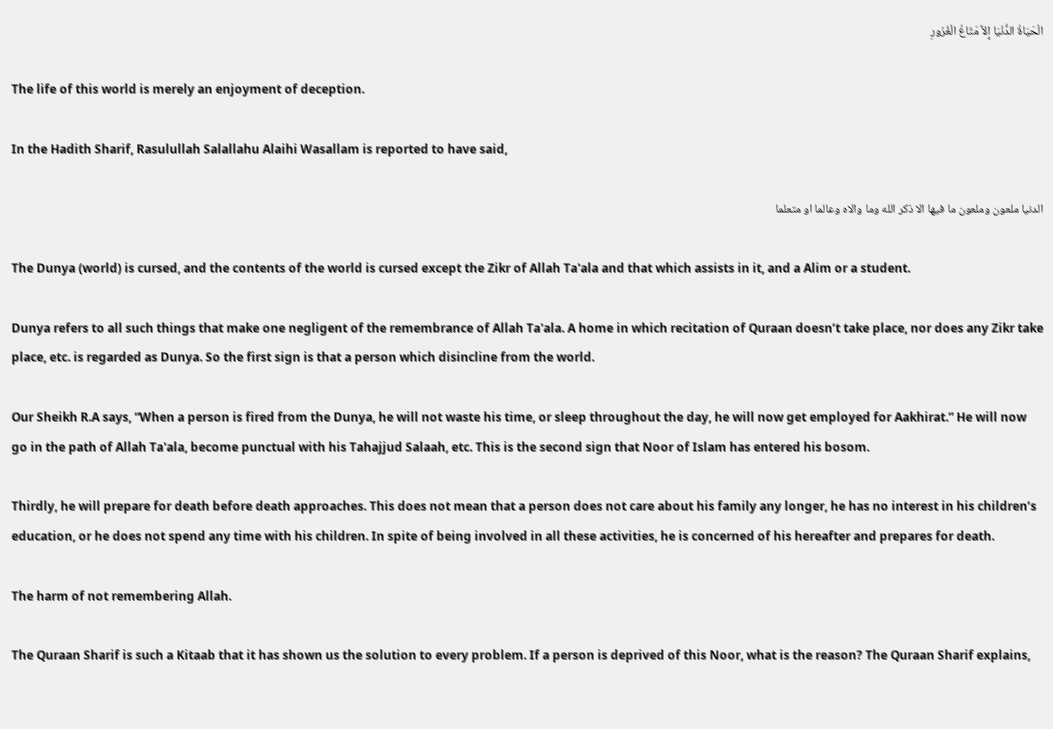الْحَيَاةُ الدُّنْيَا إِلاَّ مَتَاعُ الْغُرُورِ

The life of this world is merely an enjoyment of deception.

In the Hadith Sharif, Rasulullah Salallahu Alaihi Wasallam is reported to have said,

الدنيا ملعون وملعون ما فيها الا ذكر الله وما والاه وعالما او متعلما

The Dunya (world) is cursed, and the contents of the world is cursed except the Zikr of Allah Ta'ala and that which assists in it, and a Alim or a student.

Dunya refers to all such things that make one negligent of the remembrance of Allah Ta'ala. A home in which recitation of Quraan doesn’t take place, nor does any Zikr take place, etc. is regarded as Dunya. So the first sign is that a person which disincline from the world.

Our Sheikh R.A says, “When a person is fired from the Dunya, he will not waste his time, or sleep throughout the day, he will now get employed for Aakhirat.” He will now go in the path of Allah Ta'ala, become punctual with his Tahajjud Salaah, etc. This is the second sign that Noor of Islam has entered his bosom.

Thirdly, he will prepare for death before death approaches. This does not mean that a person does not care about his family any longer, he has no interest in his children’s education, or he does not spend any time with his children. In spite of being involved in all these activities, he is concerned of his hereafter and prepares for death.

The harm of not remembering Allah.

The Quraan Sharif is such a Kitaab that it has shown us the solution to every problem. If a person is deprived of this Noor, what is the reason? The Quraan Sharif explains,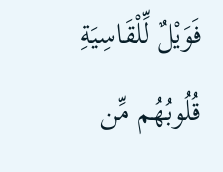فَوَيْلٌ لِّلْقَاسِيَةِ قُلُوبُهُم مِّن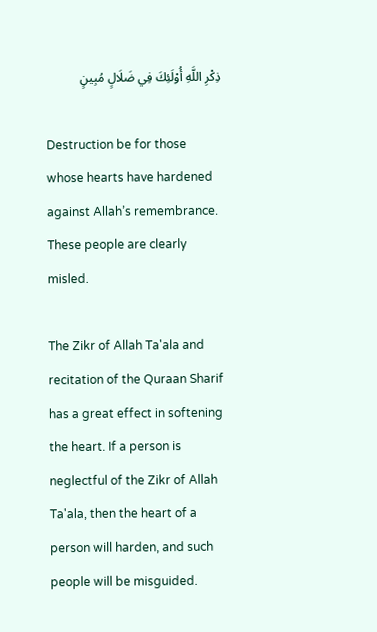ذِكْرِ اللَّهِ أُوْلَئِكَ فِي ضَلَالٍ مُبِينٍ

Destruction be for those whose hearts have hardened against Allah’s remembrance. These people are clearly misled.

The Zikr of Allah Ta'ala and recitation of the Quraan Sharif has a great effect in softening the heart. If a person is neglectful of the Zikr of Allah Ta'ala, then the heart of a person will harden, and such people will be misguided.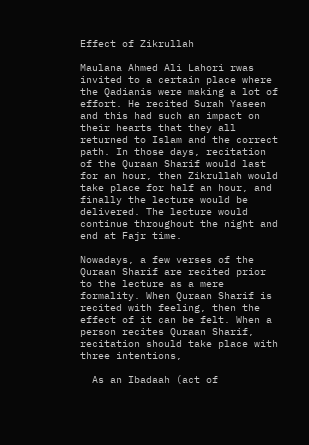Effect of Zikrullah

Maulana Ahmed Ali Lahori rwas invited to a certain place where the Qadianis were making a lot of effort. He recited Surah Yaseen and this had such an impact on their hearts that they all returned to Islam and the correct path. In those days, recitation of the Quraan Sharif would last for an hour, then Zikrullah would take place for half an hour, and finally the lecture would be delivered. The lecture would continue throughout the night and end at Fajr time.

Nowadays, a few verses of the Quraan Sharif are recited prior to the lecture as a mere formality. When Quraan Sharif is recited with feeling, then the effect of it can be felt. When a person recites Quraan Sharif, recitation should take place with three intentions,

  As an Ibadaah (act of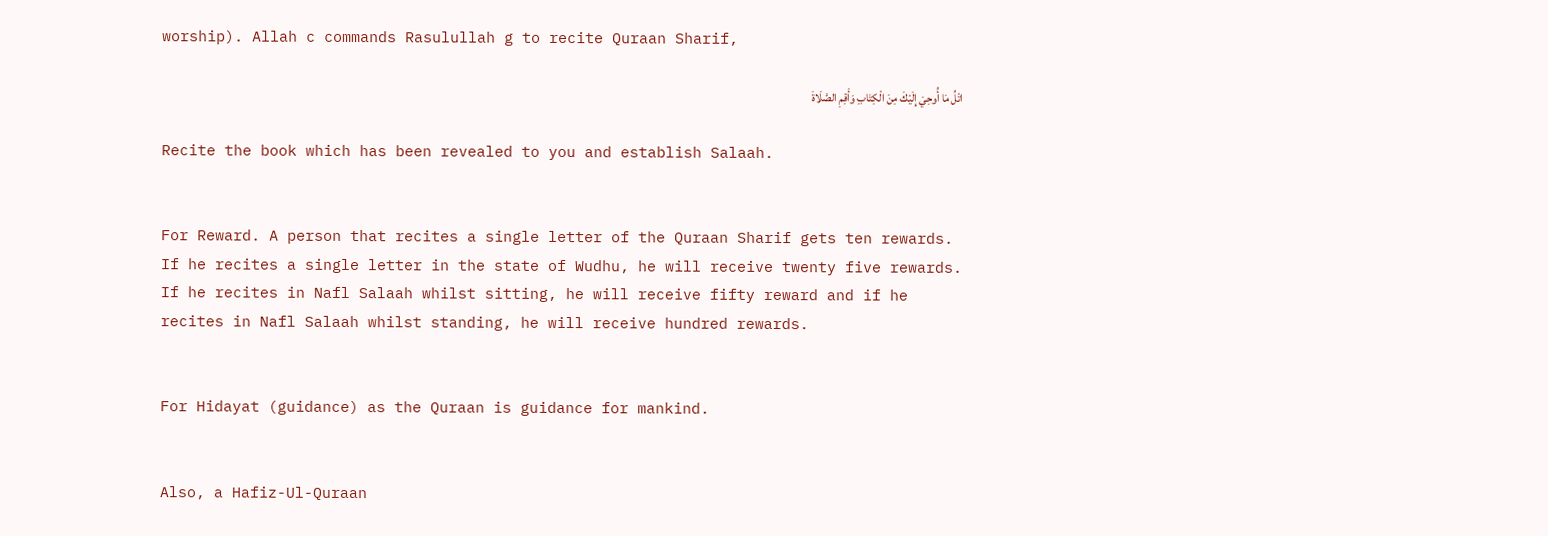worship). Allah c commands Rasulullah g to recite Quraan Sharif,

اتْلُ مَا أُوحِيَ إِلَيْكَ مِنَ الْكِتَابِ وَأَقِمِ الصَّلَاةَ

Recite the book which has been revealed to you and establish Salaah.


For Reward. A person that recites a single letter of the Quraan Sharif gets ten rewards. If he recites a single letter in the state of Wudhu, he will receive twenty five rewards. If he recites in Nafl Salaah whilst sitting, he will receive fifty reward and if he recites in Nafl Salaah whilst standing, he will receive hundred rewards.


For Hidayat (guidance) as the Quraan is guidance for mankind.


Also, a Hafiz-Ul-Quraan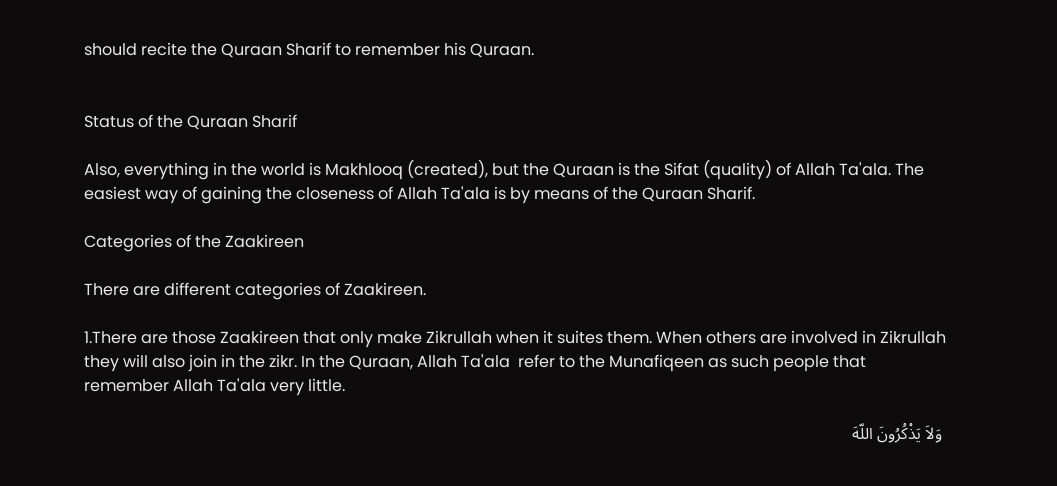should recite the Quraan Sharif to remember his Quraan.


Status of the Quraan Sharif

Also, everything in the world is Makhlooq (created), but the Quraan is the Sifat (quality) of Allah Ta'ala. The easiest way of gaining the closeness of Allah Ta'ala is by means of the Quraan Sharif.

Categories of the Zaakireen

There are different categories of Zaakireen.

1.There are those Zaakireen that only make Zikrullah when it suites them. When others are involved in Zikrullah they will also join in the zikr. In the Quraan, Allah Ta'ala  refer to the Munafiqeen as such people that remember Allah Ta'ala very little.

 وَلاَ يَذْكُرُونَ اللّهَ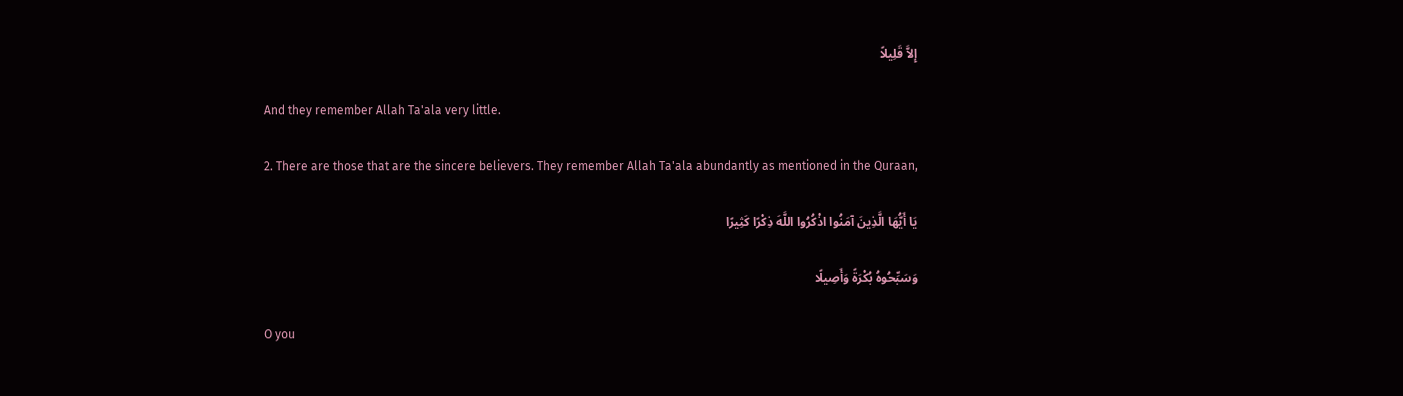إِلاَّ قَلِيلاً

And they remember Allah Ta'ala very little.

2. There are those that are the sincere believers. They remember Allah Ta'ala abundantly as mentioned in the Quraan,

يَا أَيُّهَا الَّذِينَ آمَنُوا اذْكُرُوا اللَّهَ ذِكْرًا كَثِيرًا

وَسَبِّحُوهُ بُكْرَةً وَأَصِيلًا

O you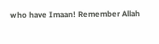who have Imaan! Remember Allah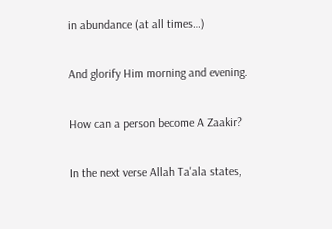in abundance (at all times…)

And glorify Him morning and evening.

How can a person become A Zaakir?

In the next verse Allah Ta'ala states,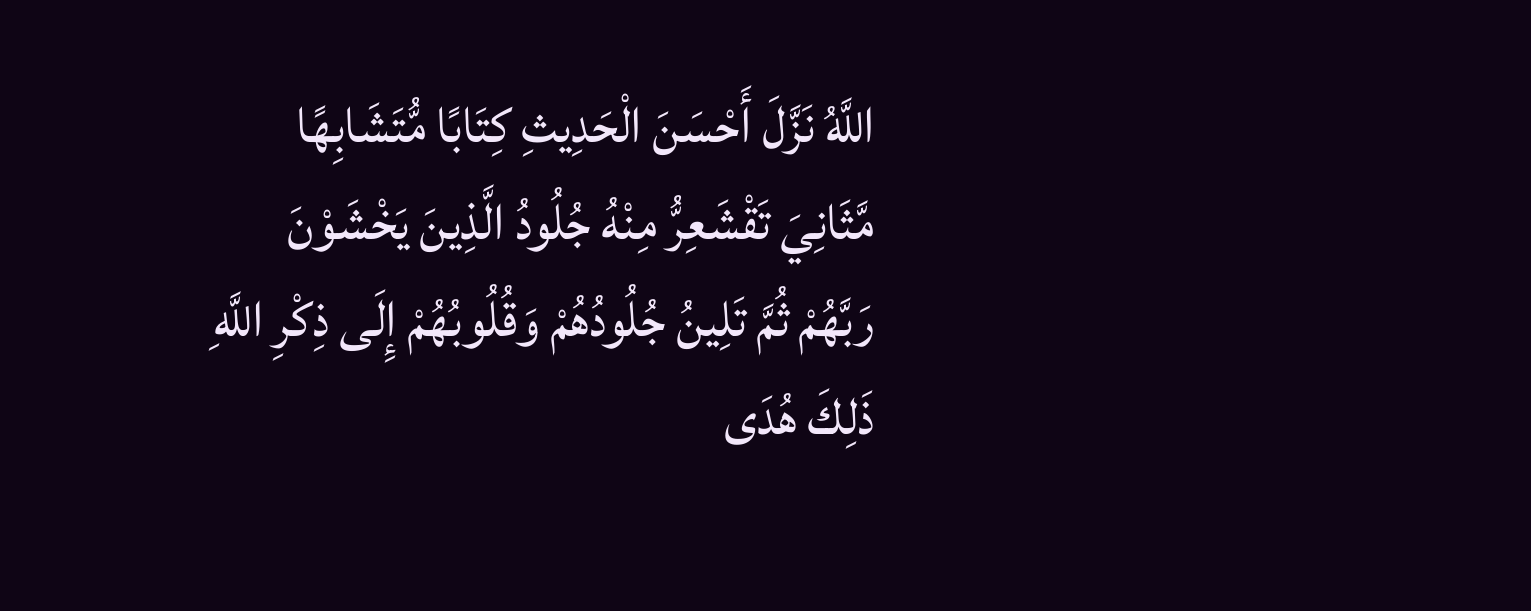اللَّهُ نَزَّلَ أَحْسَنَ الْحَدِيثِ كِتَابًا مُّتَشَابِهًا مَّثَانِيَ تَقْشَعِرُّ مِنْهُ جُلُودُ الَّذِينَ يَخْشَوْنَ رَبَّهُمْ ثُمَّ تَلِينُ جُلُودُهُمْ وَقُلُوبُهُمْ إِلَى ذِكْرِ اللَّهِ ذَلِكَ هُدَى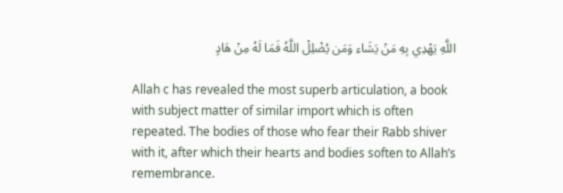اللَّهِ يَهْدِي بِهِ مَنْ يَشَاء وَمَن يُضْلِلْ اللَّهُ فَمَا لَهُ مِنْ هَادٍ

Allah c has revealed the most superb articulation, a book with subject matter of similar import which is often repeated. The bodies of those who fear their Rabb shiver with it, after which their hearts and bodies soften to Allah’s remembrance.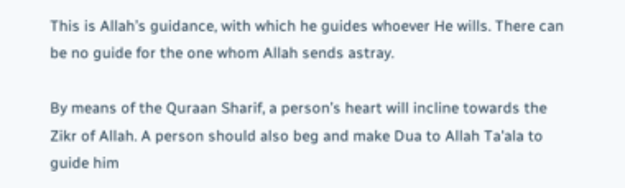This is Allah’s guidance, with which he guides whoever He wills. There can be no guide for the one whom Allah sends astray.

By means of the Quraan Sharif, a person’s heart will incline towards the Zikr of Allah. A person should also beg and make Dua to Allah Ta'ala to guide him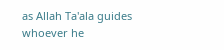as Allah Ta'ala guides whoever he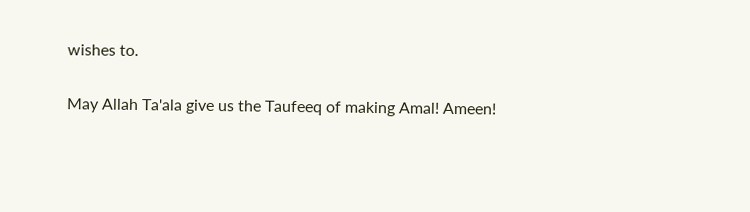wishes to.

May Allah Ta'ala give us the Taufeeq of making Amal! Ameen!